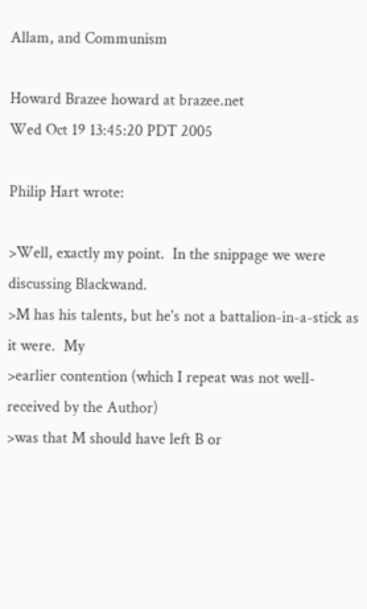Allam, and Communism

Howard Brazee howard at brazee.net
Wed Oct 19 13:45:20 PDT 2005

Philip Hart wrote:

>Well, exactly my point.  In the snippage we were discussing Blackwand.
>M has his talents, but he's not a battalion-in-a-stick as it were.  My
>earlier contention (which I repeat was not well-received by the Author)
>was that M should have left B or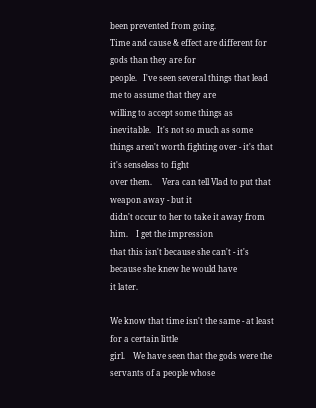been prevented from going.
Time and cause & effect are different for gods than they are for
people.   I've seen several things that lead me to assume that they are
willing to accept some things as inevitable.   It's not so much as some
things aren't worth fighting over - it's that it's senseless to fight
over them.     Vera can tell Vlad to put that weapon away - but it
didn't occur to her to take it away from him.    I get the impression
that this isn't because she can't - it's because she knew he would have
it later.

We know that time isn't the same - at least for a certain little
girl.    We have seen that the gods were the servants of a people whose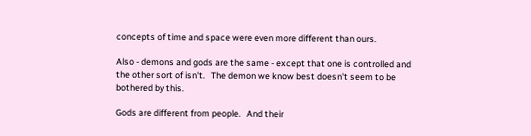concepts of time and space were even more different than ours.

Also - demons and gods are the same - except that one is controlled and
the other sort of isn't.   The demon we know best doesn't seem to be
bothered by this.

Gods are different from people.   And their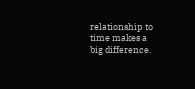relationship to time makes a
big difference.